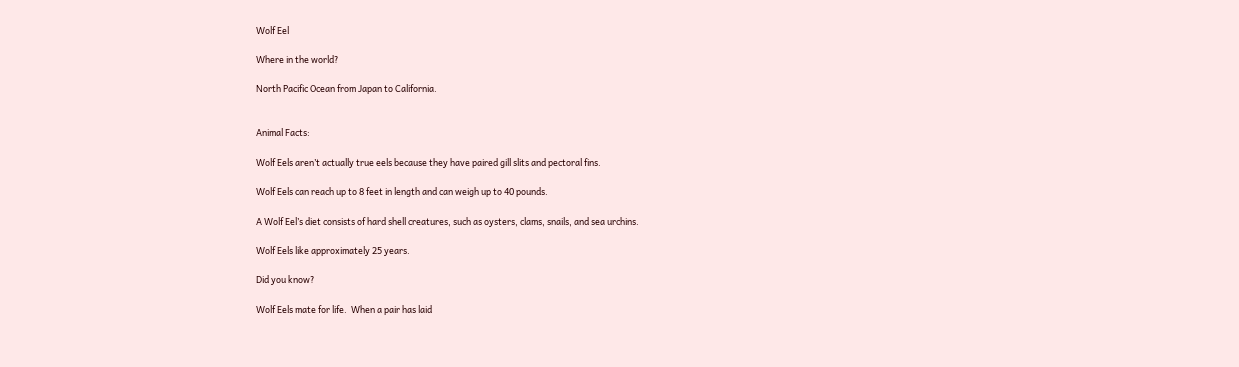Wolf Eel

Where in the world?

North Pacific Ocean from Japan to California.


Animal Facts:

Wolf Eels aren’t actually true eels because they have paired gill slits and pectoral fins.

Wolf Eels can reach up to 8 feet in length and can weigh up to 40 pounds.

A Wolf Eel’s diet consists of hard shell creatures, such as oysters, clams, snails, and sea urchins.

Wolf Eels like approximately 25 years.

Did you know?

Wolf Eels mate for life.  When a pair has laid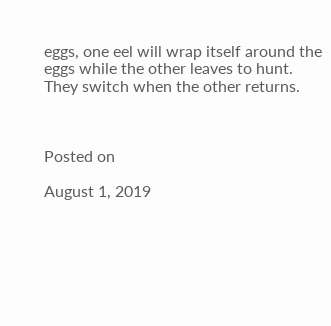eggs, one eel will wrap itself around the eggs while the other leaves to hunt.  They switch when the other returns.



Posted on

August 1, 2019